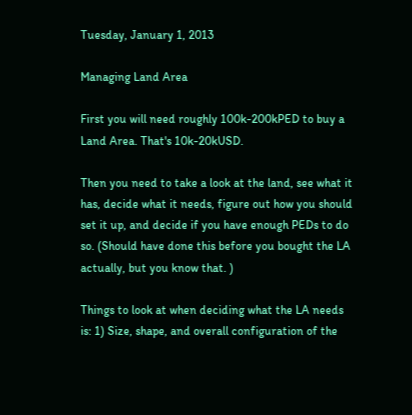Tuesday, January 1, 2013

Managing Land Area

First you will need roughly 100k-200kPED to buy a Land Area. That's 10k-20kUSD.

Then you need to take a look at the land, see what it has, decide what it needs, figure out how you should set it up, and decide if you have enough PEDs to do so. (Should have done this before you bought the LA actually, but you know that. )

Things to look at when deciding what the LA needs is: 1) Size, shape, and overall configuration of the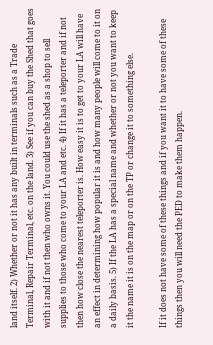land itself. 2) Whether or not it has any built in terminals such as a Trade Terminal, Repair Terminal, etc. on the land. 3) See if you can buy the Shed that goes with it and if not then who owns it. You could use the shed as a shop to sell supplies to those who come to your LA and etc. 4) If it has a teleporter and if not then how close the nearest teleporter is. How easy it is to get to your LA will have an effect in determining how popular it is and how many people will come to it on a daily basis. 5) If the LA has a special name and whether or not you want to keep it the name it is on the map or on the TP or change it to something else.

If it does not have some of these things and if you want it to have some of these things then you will need the PED to make them happen.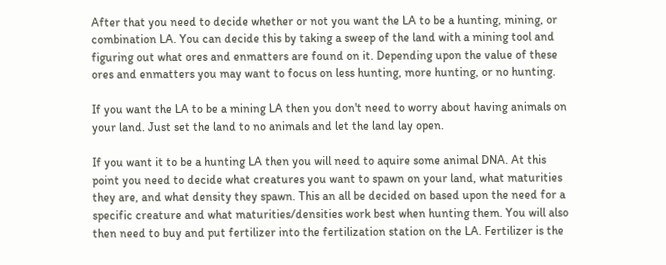After that you need to decide whether or not you want the LA to be a hunting, mining, or combination LA. You can decide this by taking a sweep of the land with a mining tool and figuring out what ores and enmatters are found on it. Depending upon the value of these ores and enmatters you may want to focus on less hunting, more hunting, or no hunting.

If you want the LA to be a mining LA then you don't need to worry about having animals on your land. Just set the land to no animals and let the land lay open.

If you want it to be a hunting LA then you will need to aquire some animal DNA. At this point you need to decide what creatures you want to spawn on your land, what maturities they are, and what density they spawn. This an all be decided on based upon the need for a specific creature and what maturities/densities work best when hunting them. You will also then need to buy and put fertilizer into the fertilization station on the LA. Fertilizer is the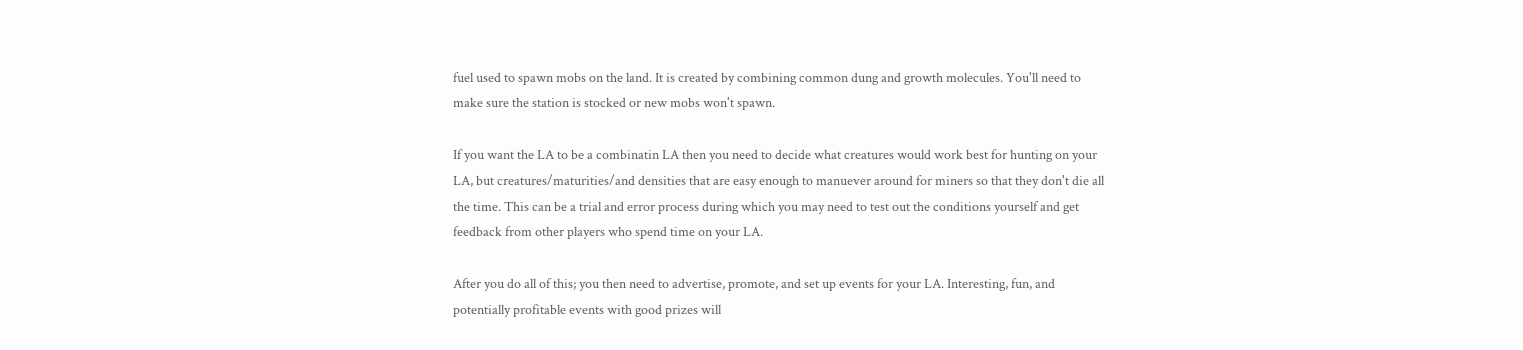fuel used to spawn mobs on the land. It is created by combining common dung and growth molecules. You'll need to make sure the station is stocked or new mobs won't spawn.

If you want the LA to be a combinatin LA then you need to decide what creatures would work best for hunting on your LA, but creatures/maturities/and densities that are easy enough to manuever around for miners so that they don't die all the time. This can be a trial and error process during which you may need to test out the conditions yourself and get feedback from other players who spend time on your LA.

After you do all of this; you then need to advertise, promote, and set up events for your LA. Interesting, fun, and potentially profitable events with good prizes will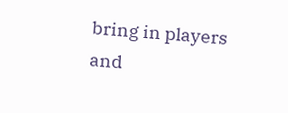bring in players and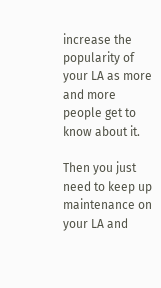increase the popularity of your LA as more and more people get to know about it.

Then you just need to keep up maintenance on your LA and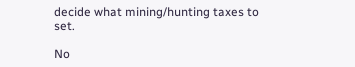decide what mining/hunting taxes to set.

No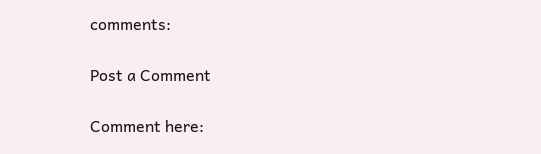comments:

Post a Comment

Comment here: